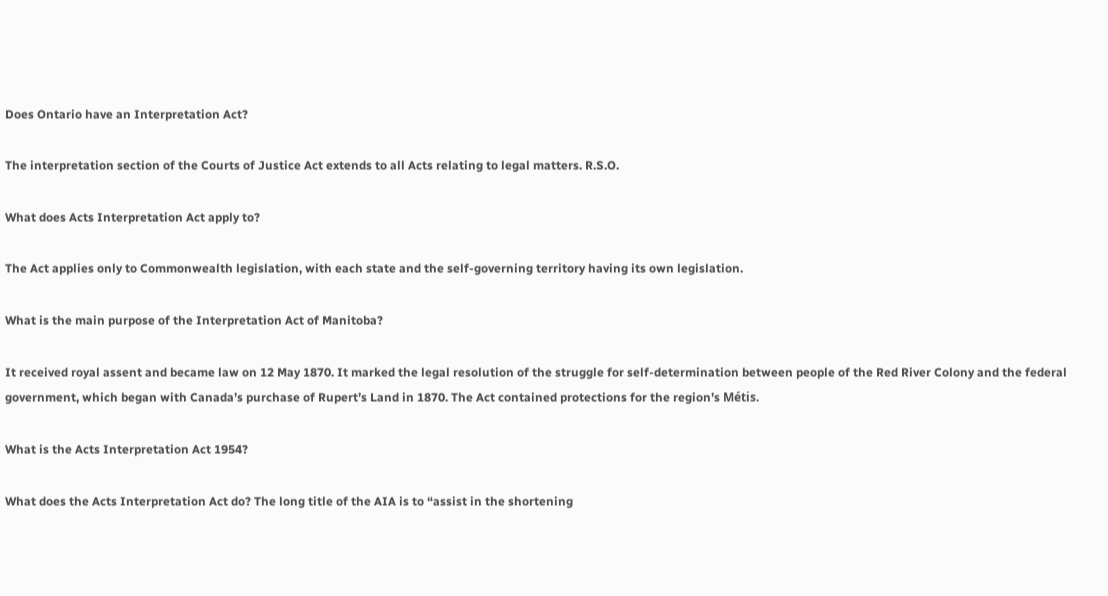Does Ontario have an Interpretation Act?

The interpretation section of the Courts of Justice Act extends to all Acts relating to legal matters. R.S.O.

What does Acts Interpretation Act apply to?

The Act applies only to Commonwealth legislation, with each state and the self-governing territory having its own legislation.

What is the main purpose of the Interpretation Act of Manitoba?

It received royal assent and became law on 12 May 1870. It marked the legal resolution of the struggle for self-determination between people of the Red River Colony and the federal government, which began with Canada’s purchase of Rupert’s Land in 1870. The Act contained protections for the region’s Métis.

What is the Acts Interpretation Act 1954?

What does the Acts Interpretation Act do? The long title of the AIA is to “assist in the shortening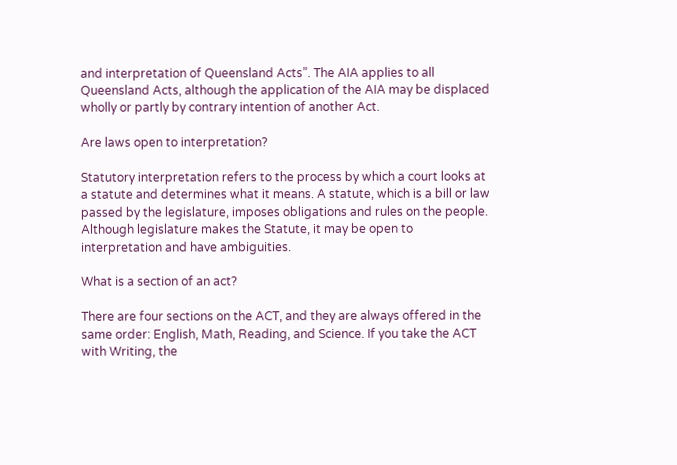and interpretation of Queensland Acts”. The AIA applies to all Queensland Acts, although the application of the AIA may be displaced wholly or partly by contrary intention of another Act.

Are laws open to interpretation?

Statutory interpretation refers to the process by which a court looks at a statute and determines what it means. A statute, which is a bill or law passed by the legislature, imposes obligations and rules on the people. Although legislature makes the Statute, it may be open to interpretation and have ambiguities.

What is a section of an act?

There are four sections on the ACT, and they are always offered in the same order: English, Math, Reading, and Science. If you take the ACT with Writing, the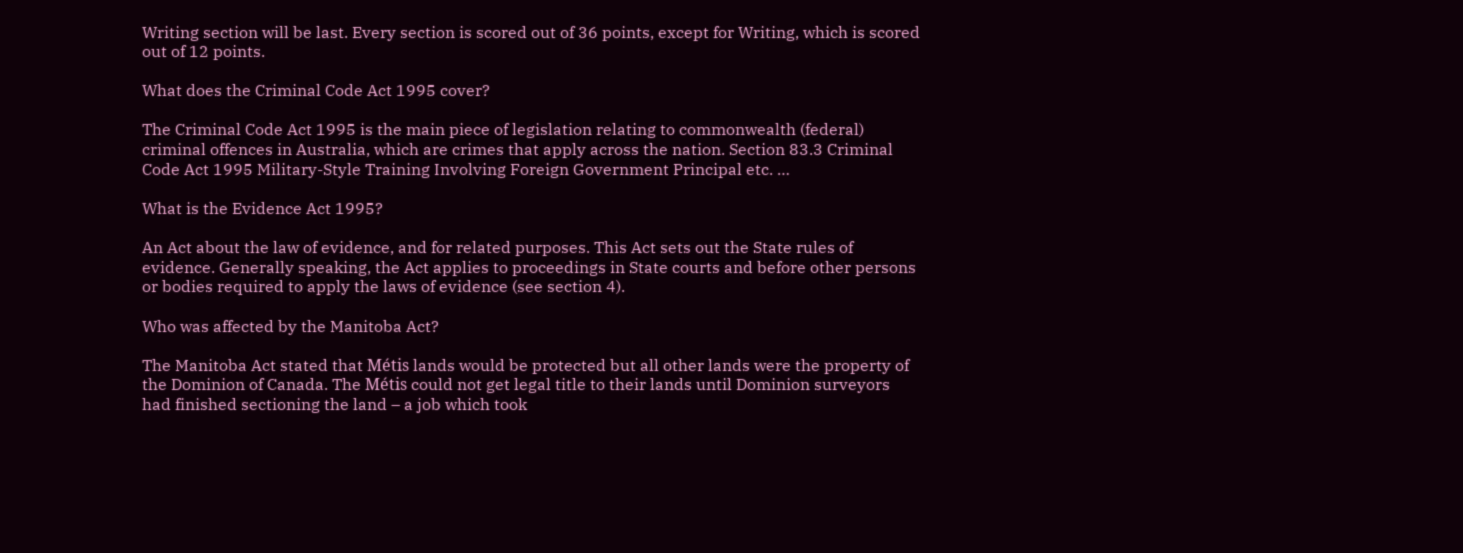Writing section will be last. Every section is scored out of 36 points, except for Writing, which is scored out of 12 points.

What does the Criminal Code Act 1995 cover?

The Criminal Code Act 1995 is the main piece of legislation relating to commonwealth (federal) criminal offences in Australia, which are crimes that apply across the nation. Section 83.3 Criminal Code Act 1995 Military-Style Training Involving Foreign Government Principal etc. …

What is the Evidence Act 1995?

An Act about the law of evidence, and for related purposes. This Act sets out the State rules of evidence. Generally speaking, the Act applies to proceedings in State courts and before other persons or bodies required to apply the laws of evidence (see section 4).

Who was affected by the Manitoba Act?

The Manitoba Act stated that Métis lands would be protected but all other lands were the property of the Dominion of Canada. The Métis could not get legal title to their lands until Dominion surveyors had finished sectioning the land – a job which took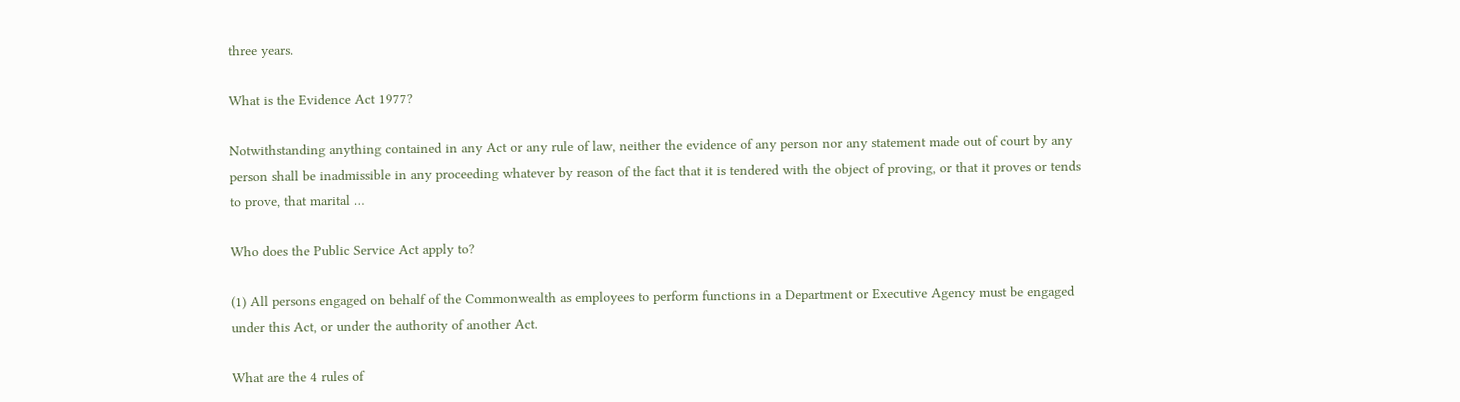three years.

What is the Evidence Act 1977?

Notwithstanding anything contained in any Act or any rule of law, neither the evidence of any person nor any statement made out of court by any person shall be inadmissible in any proceeding whatever by reason of the fact that it is tendered with the object of proving, or that it proves or tends to prove, that marital …

Who does the Public Service Act apply to?

(1) All persons engaged on behalf of the Commonwealth as employees to perform functions in a Department or Executive Agency must be engaged under this Act, or under the authority of another Act.

What are the 4 rules of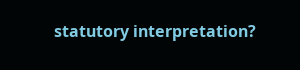statutory interpretation?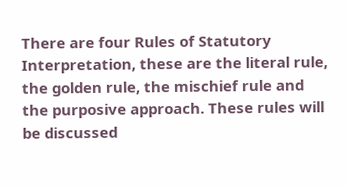There are four Rules of Statutory Interpretation, these are the literal rule, the golden rule, the mischief rule and the purposive approach. These rules will be discussed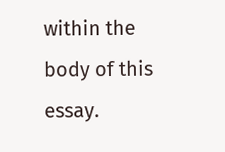within the body of this essay.